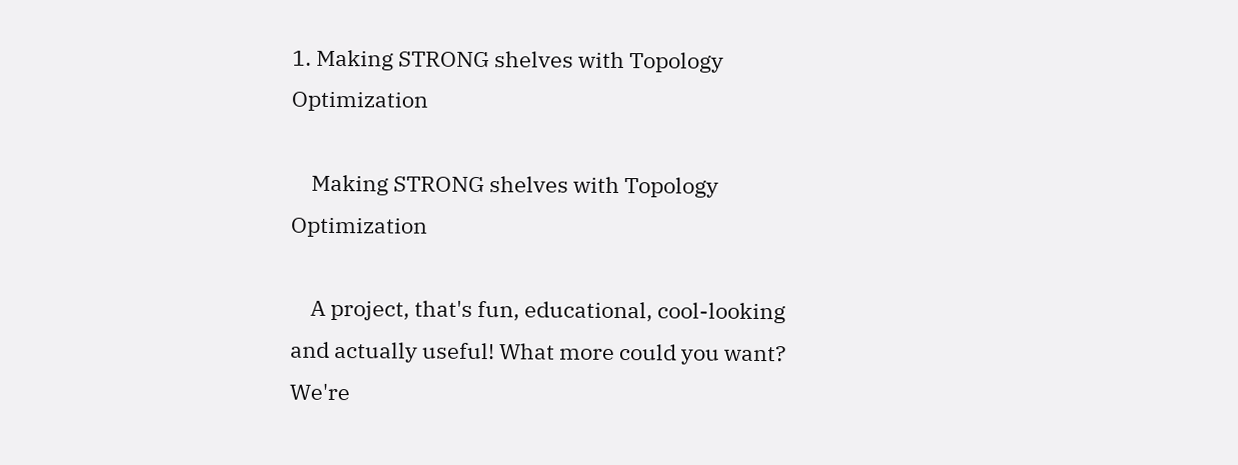1. Making STRONG shelves with Topology Optimization

    Making STRONG shelves with Topology Optimization

    A project, that's fun, educational, cool-looking and actually useful! What more could you want? We're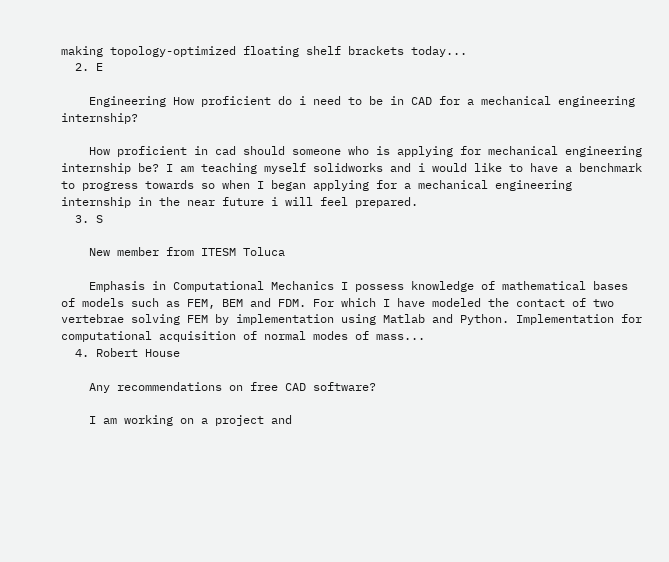making topology-optimized floating shelf brackets today...
  2. E

    Engineering How proficient do i need to be in CAD for a mechanical engineering internship?

    How proficient in cad should someone who is applying for mechanical engineering internship be? I am teaching myself solidworks and i would like to have a benchmark to progress towards so when I began applying for a mechanical engineering internship in the near future i will feel prepared.
  3. S

    New member from ITESM Toluca

    Emphasis in Computational Mechanics I possess knowledge of mathematical bases of models such as FEM, BEM and FDM. For which I have modeled the contact of two vertebrae solving FEM by implementation using Matlab and Python. Implementation for computational acquisition of normal modes of mass...
  4. Robert House

    Any recommendations on free CAD software?

    I am working on a project and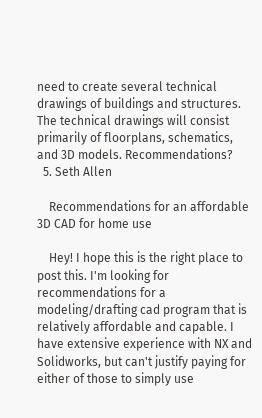need to create several technical drawings of buildings and structures. The technical drawings will consist primarily of floorplans, schematics, and 3D models. Recommendations?
  5. Seth Allen

    Recommendations for an affordable 3D CAD for home use

    Hey! I hope this is the right place to post this. I'm looking for recommendations for a modeling/drafting cad program that is relatively affordable and capable. I have extensive experience with NX and Solidworks, but can't justify paying for either of those to simply use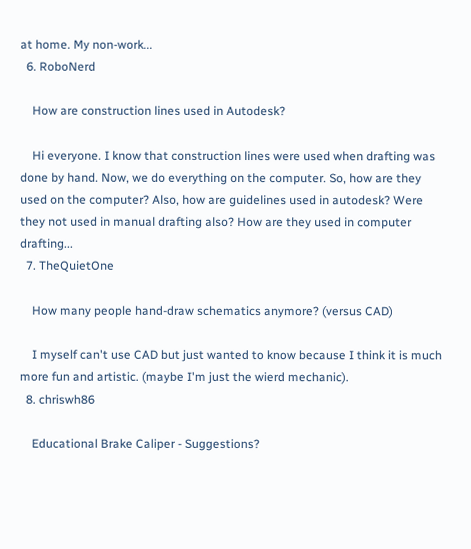at home. My non-work...
  6. RoboNerd

    How are construction lines used in Autodesk?

    Hi everyone. I know that construction lines were used when drafting was done by hand. Now, we do everything on the computer. So, how are they used on the computer? Also, how are guidelines used in autodesk? Were they not used in manual drafting also? How are they used in computer drafting...
  7. TheQuietOne

    How many people hand-draw schematics anymore? (versus CAD)

    I myself can't use CAD but just wanted to know because I think it is much more fun and artistic. (maybe I'm just the wierd mechanic).
  8. chriswh86

    Educational Brake Caliper - Suggestions?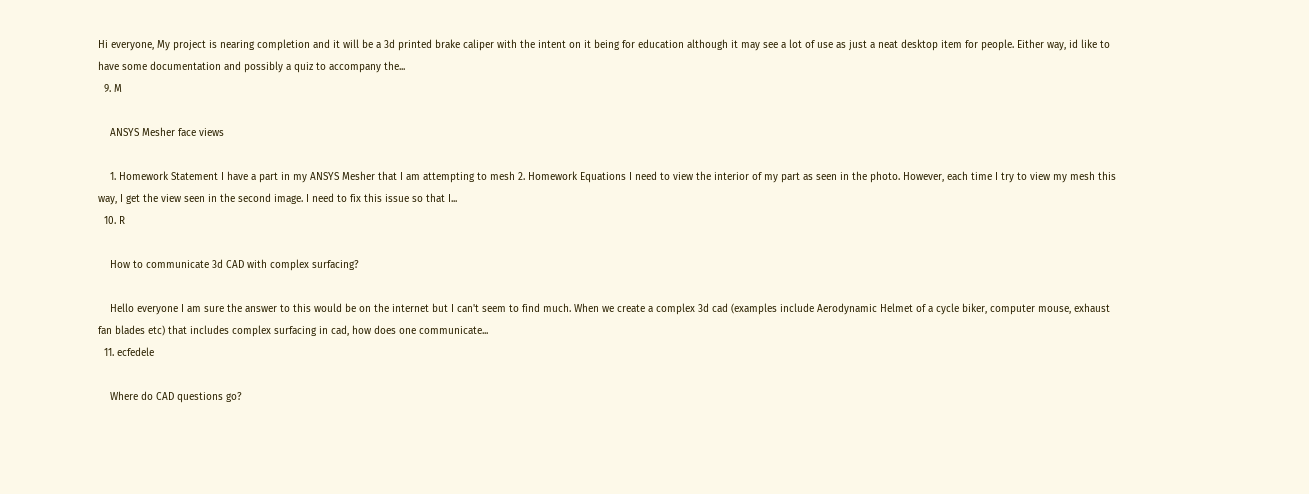Hi everyone, My project is nearing completion and it will be a 3d printed brake caliper with the intent on it being for education although it may see a lot of use as just a neat desktop item for people. Either way, id like to have some documentation and possibly a quiz to accompany the...
  9. M

    ANSYS Mesher face views

    1. Homework Statement I have a part in my ANSYS Mesher that I am attempting to mesh 2. Homework Equations I need to view the interior of my part as seen in the photo. However, each time I try to view my mesh this way, I get the view seen in the second image. I need to fix this issue so that I...
  10. R

    How to communicate 3d CAD with complex surfacing?

    Hello everyone I am sure the answer to this would be on the internet but I can't seem to find much. When we create a complex 3d cad (examples include Aerodynamic Helmet of a cycle biker, computer mouse, exhaust fan blades etc) that includes complex surfacing in cad, how does one communicate...
  11. ecfedele

    Where do CAD questions go?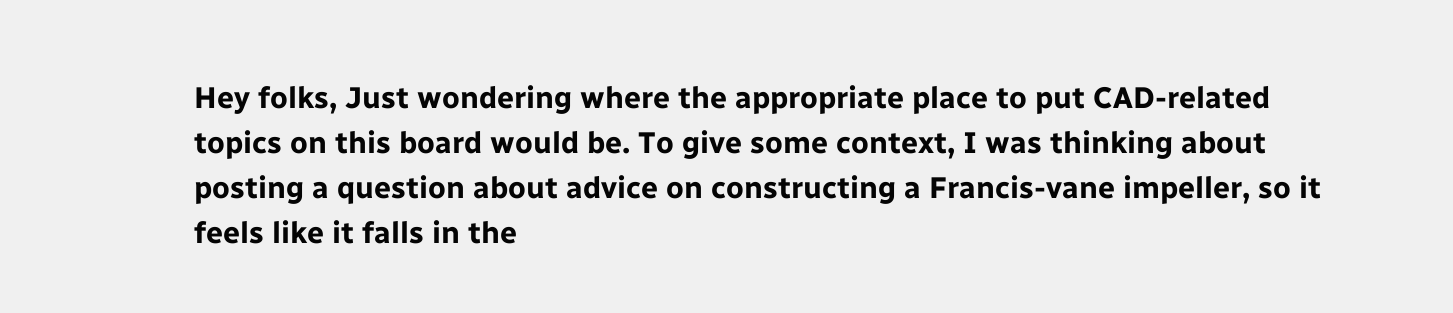Hey folks, Just wondering where the appropriate place to put CAD-related topics on this board would be. To give some context, I was thinking about posting a question about advice on constructing a Francis-vane impeller, so it feels like it falls in the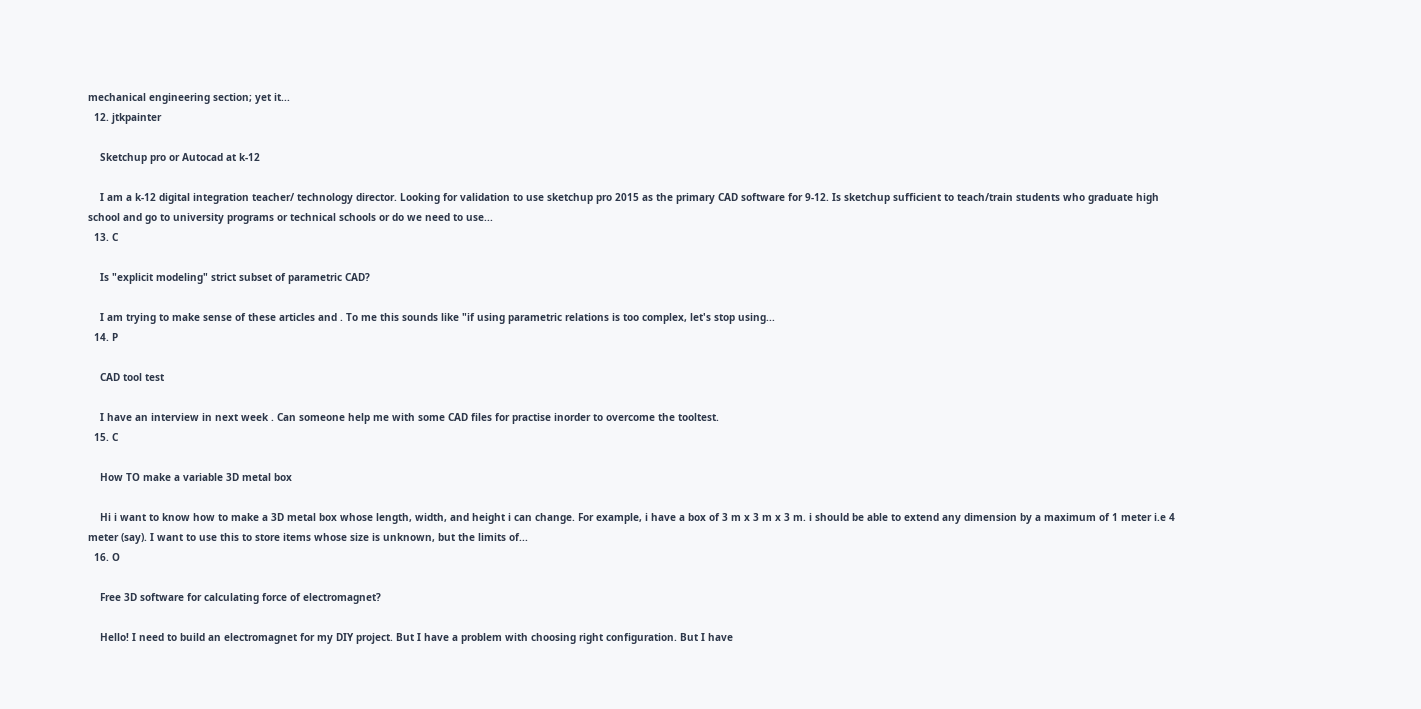mechanical engineering section; yet it...
  12. jtkpainter

    Sketchup pro or Autocad at k-12

    I am a k-12 digital integration teacher/ technology director. Looking for validation to use sketchup pro 2015 as the primary CAD software for 9-12. Is sketchup sufficient to teach/train students who graduate high school and go to university programs or technical schools or do we need to use...
  13. C

    Is "explicit modeling" strict subset of parametric CAD?

    I am trying to make sense of these articles and . To me this sounds like "if using parametric relations is too complex, let's stop using...
  14. P

    CAD tool test

    I have an interview in next week . Can someone help me with some CAD files for practise inorder to overcome the tooltest.
  15. C

    How TO make a variable 3D metal box

    Hi i want to know how to make a 3D metal box whose length, width, and height i can change. For example, i have a box of 3 m x 3 m x 3 m. i should be able to extend any dimension by a maximum of 1 meter i.e 4 meter (say). I want to use this to store items whose size is unknown, but the limits of...
  16. O

    Free 3D software for calculating force of electromagnet?

    Hello! I need to build an electromagnet for my DIY project. But I have a problem with choosing right configuration. But I have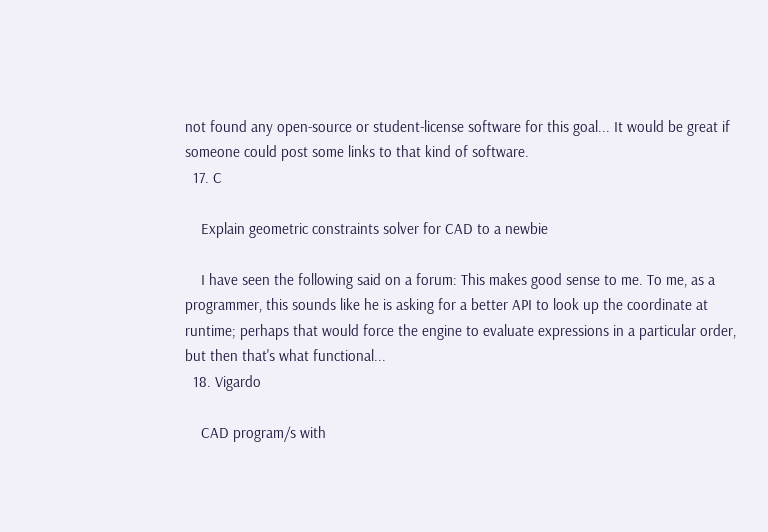not found any open-source or student-license software for this goal... It would be great if someone could post some links to that kind of software.
  17. C

    Explain geometric constraints solver for CAD to a newbie

    I have seen the following said on a forum: This makes good sense to me. To me, as a programmer, this sounds like he is asking for a better API to look up the coordinate at runtime; perhaps that would force the engine to evaluate expressions in a particular order, but then that's what functional...
  18. Vigardo

    CAD program/s with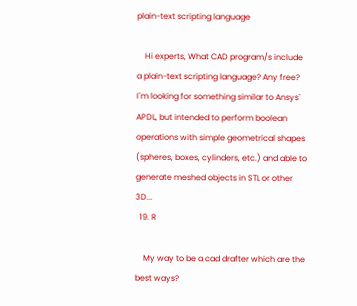plain-text scripting language

    Hi experts, What CAD program/s include a plain-text scripting language? Any free? I´m looking for something similar to Ansys´ APDL, but intended to perform boolean operations with simple geometrical shapes (spheres, boxes, cylinders, etc.) and able to generate meshed objects in STL or other 3D...
  19. R

    My way to be a cad drafter which are the best ways?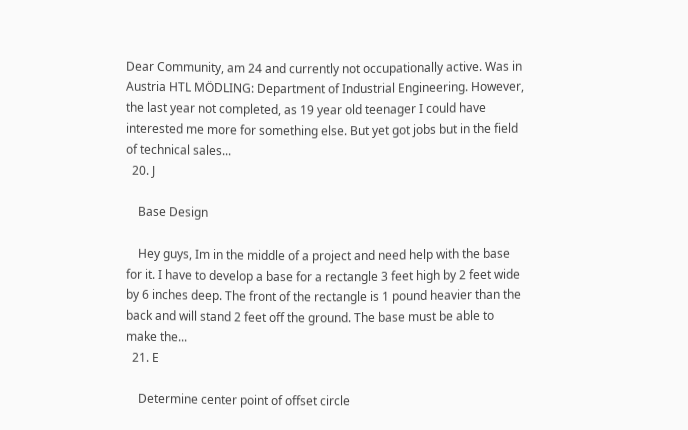Dear Community, am 24 and currently not occupationally active. Was in Austria HTL MÖDLING: Department of Industrial Engineering. However, the last year not completed, as 19 year old teenager I could have interested me more for something else. But yet got jobs but in the field of technical sales...
  20. J

    Base Design

    Hey guys, Im in the middle of a project and need help with the base for it. I have to develop a base for a rectangle 3 feet high by 2 feet wide by 6 inches deep. The front of the rectangle is 1 pound heavier than the back and will stand 2 feet off the ground. The base must be able to make the...
  21. E

    Determine center point of offset circle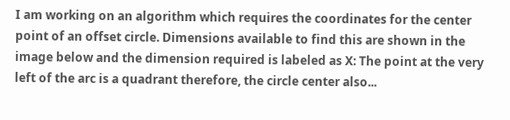I am working on an algorithm which requires the coordinates for the center point of an offset circle. Dimensions available to find this are shown in the image below and the dimension required is labeled as X: The point at the very left of the arc is a quadrant therefore, the circle center also...